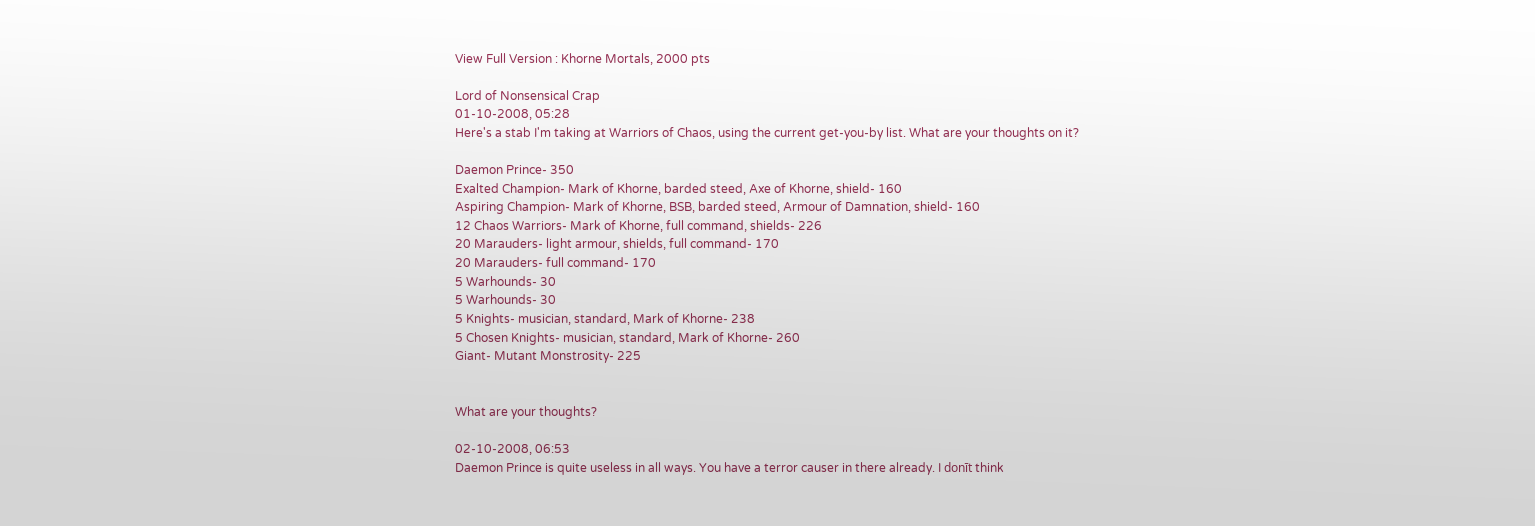View Full Version : Khorne Mortals, 2000 pts

Lord of Nonsensical Crap
01-10-2008, 05:28
Here's a stab I'm taking at Warriors of Chaos, using the current get-you-by list. What are your thoughts on it?

Daemon Prince- 350
Exalted Champion- Mark of Khorne, barded steed, Axe of Khorne, shield- 160
Aspiring Champion- Mark of Khorne, BSB, barded steed, Armour of Damnation, shield- 160
12 Chaos Warriors- Mark of Khorne, full command, shields- 226
20 Marauders- light armour, shields, full command- 170
20 Marauders- full command- 170
5 Warhounds- 30
5 Warhounds- 30
5 Knights- musician, standard, Mark of Khorne- 238
5 Chosen Knights- musician, standard, Mark of Khorne- 260
Giant- Mutant Monstrosity- 225


What are your thoughts?

02-10-2008, 06:53
Daemon Prince is quite useless in all ways. You have a terror causer in there already. I donīt think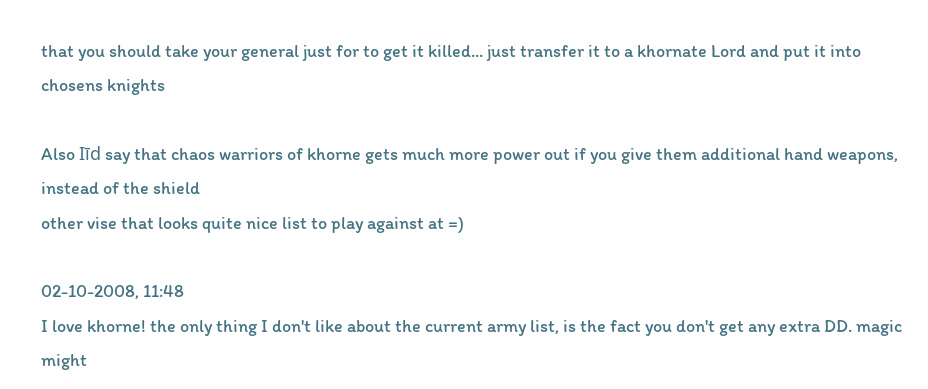that you should take your general just for to get it killed... just transfer it to a khornate Lord and put it into chosens knights

Also Iīd say that chaos warriors of khorne gets much more power out if you give them additional hand weapons, instead of the shield
other vise that looks quite nice list to play against at =)

02-10-2008, 11:48
I love khorne! the only thing I don't like about the current army list, is the fact you don't get any extra DD. magic might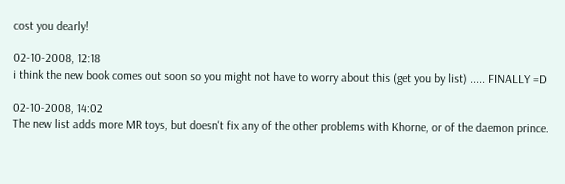cost you dearly!

02-10-2008, 12:18
i think the new book comes out soon so you might not have to worry about this (get you by list) ..... FINALLY =D

02-10-2008, 14:02
The new list adds more MR toys, but doesn't fix any of the other problems with Khorne, or of the daemon prince.